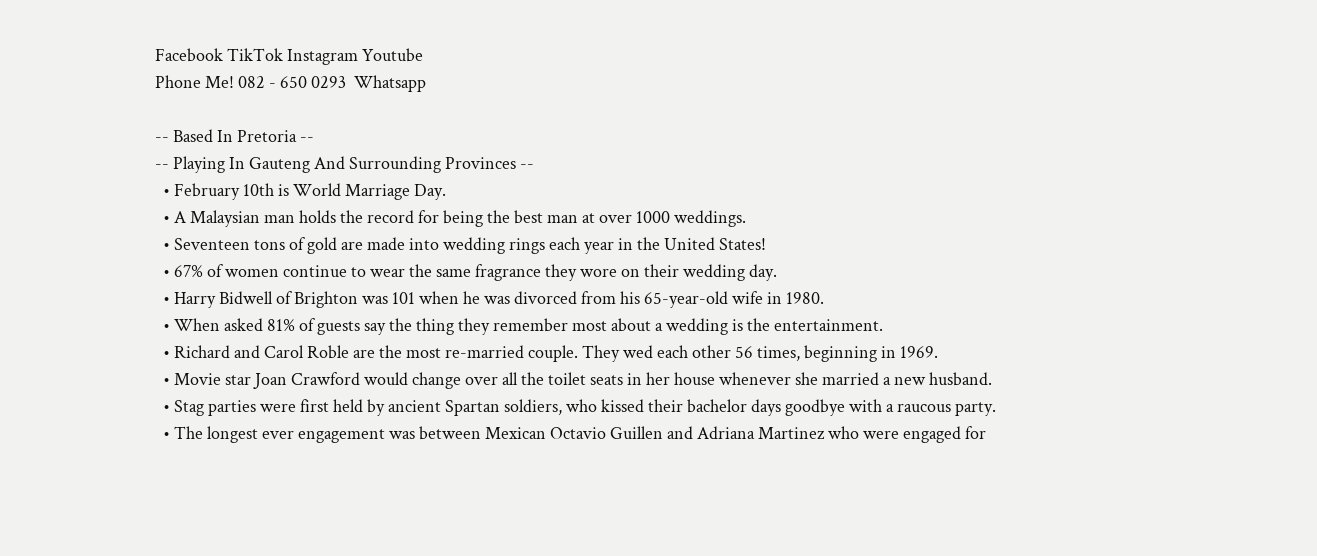Facebook TikTok Instagram Youtube
Phone Me! 082 - 650 0293  Whatsapp

-- Based In Pretoria --
-- Playing In Gauteng And Surrounding Provinces --
  • February 10th is World Marriage Day.
  • A Malaysian man holds the record for being the best man at over 1000 weddings.
  • Seventeen tons of gold are made into wedding rings each year in the United States!
  • 67% of women continue to wear the same fragrance they wore on their wedding day.
  • Harry Bidwell of Brighton was 101 when he was divorced from his 65-year-old wife in 1980.
  • When asked 81% of guests say the thing they remember most about a wedding is the entertainment.
  • Richard and Carol Roble are the most re-married couple. They wed each other 56 times, beginning in 1969.
  • Movie star Joan Crawford would change over all the toilet seats in her house whenever she married a new husband.
  • Stag parties were first held by ancient Spartan soldiers, who kissed their bachelor days goodbye with a raucous party.
  • The longest ever engagement was between Mexican Octavio Guillen and Adriana Martinez who were engaged for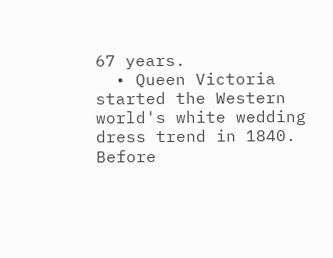67 years.
  • Queen Victoria started the Western world's white wedding dress trend in 1840. Before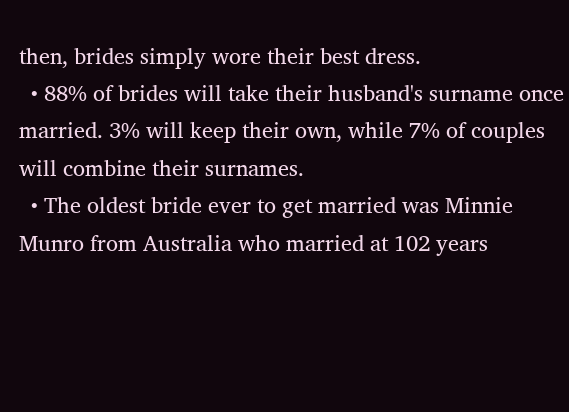then, brides simply wore their best dress.
  • 88% of brides will take their husband's surname once married. 3% will keep their own, while 7% of couples will combine their surnames.
  • The oldest bride ever to get married was Minnie Munro from Australia who married at 102 years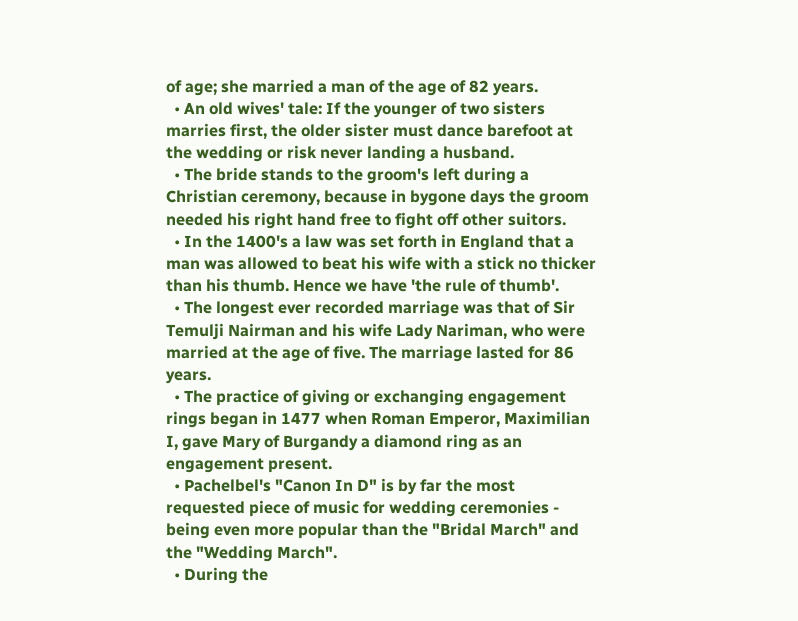of age; she married a man of the age of 82 years.
  • An old wives' tale: If the younger of two sisters marries first, the older sister must dance barefoot at the wedding or risk never landing a husband.
  • The bride stands to the groom's left during a Christian ceremony, because in bygone days the groom needed his right hand free to fight off other suitors.
  • In the 1400's a law was set forth in England that a man was allowed to beat his wife with a stick no thicker than his thumb. Hence we have 'the rule of thumb'.
  • The longest ever recorded marriage was that of Sir Temulji Nairman and his wife Lady Nariman, who were married at the age of five. The marriage lasted for 86 years.
  • The practice of giving or exchanging engagement rings began in 1477 when Roman Emperor, Maximilian I, gave Mary of Burgandy a diamond ring as an engagement present.
  • Pachelbel's "Canon In D" is by far the most requested piece of music for wedding ceremonies - being even more popular than the "Bridal March" and the "Wedding March".
  • During the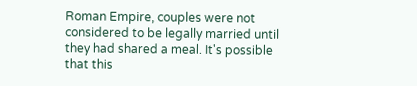Roman Empire, couples were not considered to be legally married until they had shared a meal. It's possible that this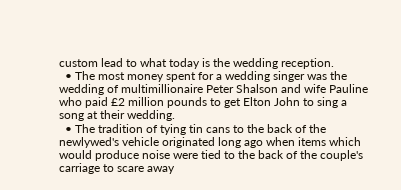custom lead to what today is the wedding reception.
  • The most money spent for a wedding singer was the wedding of multimillionaire Peter Shalson and wife Pauline who paid £2 million pounds to get Elton John to sing a song at their wedding.
  • The tradition of tying tin cans to the back of the newlywed's vehicle originated long ago when items which would produce noise were tied to the back of the couple's carriage to scare away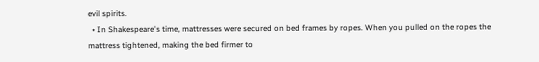evil spirits.
  • In Shakespeare's time, mattresses were secured on bed frames by ropes. When you pulled on the ropes the mattress tightened, making the bed firmer to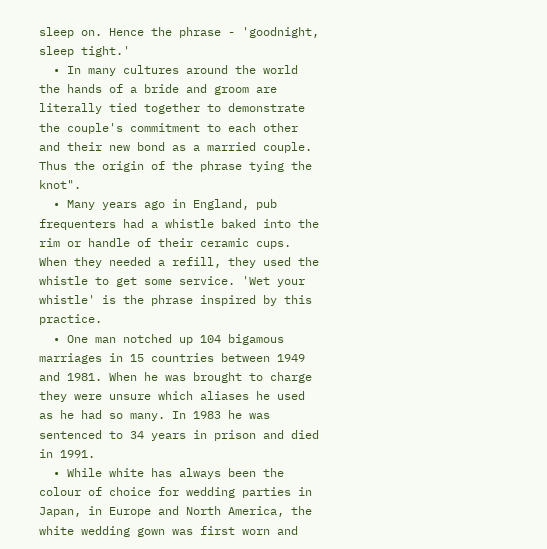sleep on. Hence the phrase - 'goodnight, sleep tight.'
  • In many cultures around the world the hands of a bride and groom are literally tied together to demonstrate the couple's commitment to each other and their new bond as a married couple. Thus the origin of the phrase tying the knot".
  • Many years ago in England, pub frequenters had a whistle baked into the rim or handle of their ceramic cups. When they needed a refill, they used the whistle to get some service. 'Wet your whistle' is the phrase inspired by this practice.
  • One man notched up 104 bigamous marriages in 15 countries between 1949 and 1981. When he was brought to charge they were unsure which aliases he used as he had so many. In 1983 he was sentenced to 34 years in prison and died in 1991.
  • While white has always been the colour of choice for wedding parties in Japan, in Europe and North America, the white wedding gown was first worn and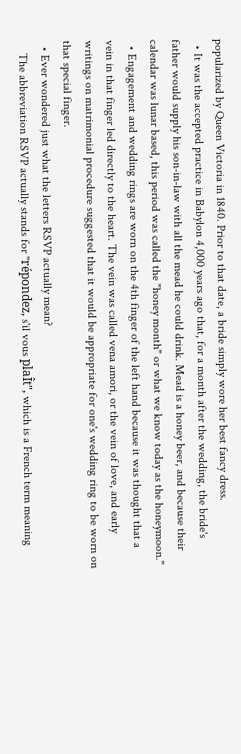popularized by Queen Victoria in 1840. Prior to that date, a bride simply wore her best fancy dress.
  • It was the accepted practice in Babylon 4,000 years ago that, for a month after the wedding, the bride's father would supply his son-in-law with all the mead he could drink. Mead is a honey beer, and because their calendar was lunar based, this period was called the "honey month" or what we know today as the honeymoon."
  • Engagement and wedding rings are worn on the 4th finger of the left hand because it was thought that a vein in that finger led directly to the heart. The vein was called vena amori, or the vein of love, and early writings on matrimonial procedure suggested that it would be appropriate for one's wedding ring to be worn on that special finger.
  • Ever wondered just what the letters RSVP actually mean?
    The abbreviation RSVP actually stands for "répondez, s'il vous plaÎt", which is a French term meaning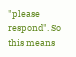"please respond". So this means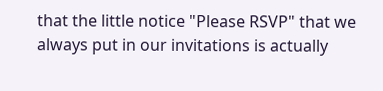that the little notice "Please RSVP" that we always put in our invitations is actually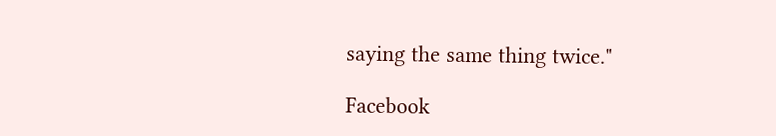saying the same thing twice."

Facebook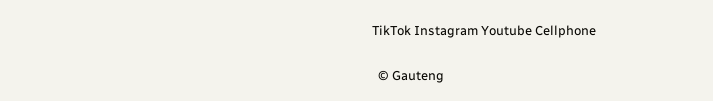TikTok Instagram Youtube Cellphone

  © Gauteng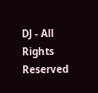DJ - All Rights Reserved